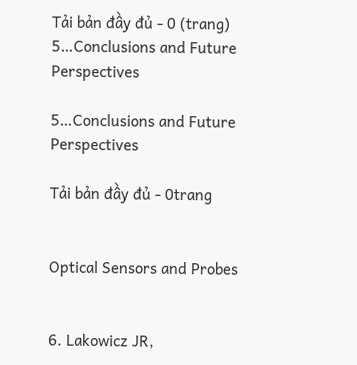Tải bản đầy đủ - 0 (trang)
5…Conclusions and Future Perspectives

5…Conclusions and Future Perspectives

Tải bản đầy đủ - 0trang


Optical Sensors and Probes


6. Lakowicz JR,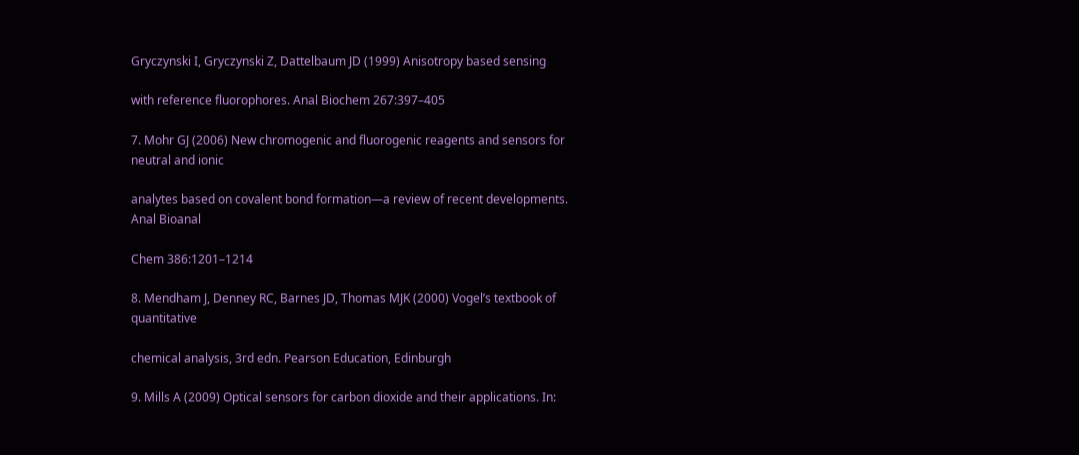Gryczynski I, Gryczynski Z, Dattelbaum JD (1999) Anisotropy based sensing

with reference fluorophores. Anal Biochem 267:397–405

7. Mohr GJ (2006) New chromogenic and fluorogenic reagents and sensors for neutral and ionic

analytes based on covalent bond formation—a review of recent developments. Anal Bioanal

Chem 386:1201–1214

8. Mendham J, Denney RC, Barnes JD, Thomas MJK (2000) Vogel’s textbook of quantitative

chemical analysis, 3rd edn. Pearson Education, Edinburgh

9. Mills A (2009) Optical sensors for carbon dioxide and their applications. In: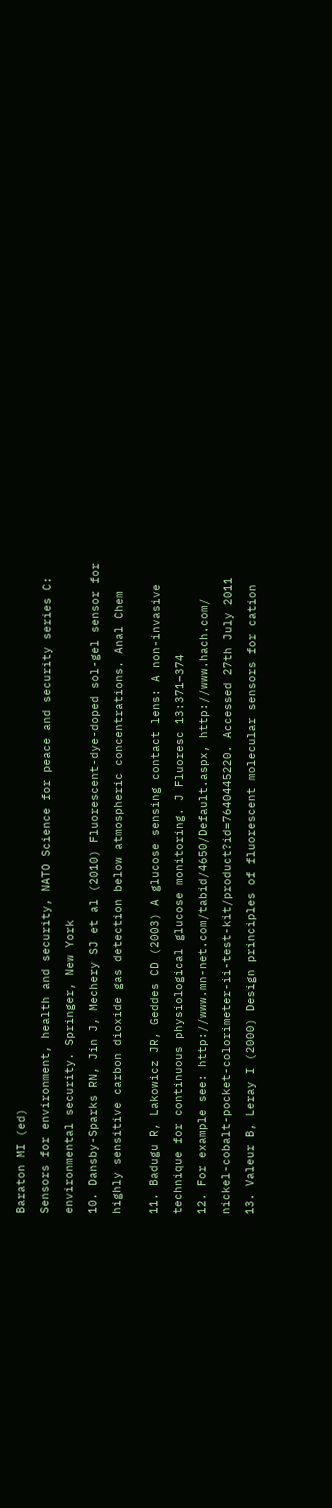Baraton MI (ed)

Sensors for environment, health and security, NATO Science for peace and security series C:

environmental security. Springer, New York

10. Dansby-Sparks RN, Jin J, Mechery SJ et al (2010) Fluorescent-dye-doped sol-gel sensor for

highly sensitive carbon dioxide gas detection below atmospheric concentrations. Anal Chem


11. Badugu R, Lakowicz JR, Geddes CD (2003) A glucose sensing contact lens: A non-invasive

technique for continuous physiological glucose monitoring. J Fluoresc 13:371–374

12. For example see: http://www.mn-net.com/tabid/4650/Default.aspx, http://www.hach.com/

nickel-cobalt-pocket-colorimeter-ii-test-kit/product?id=7640445220. Accessed 27th July 2011

13. Valeur B, Leray I (2000) Design principles of fluorescent molecular sensors for cation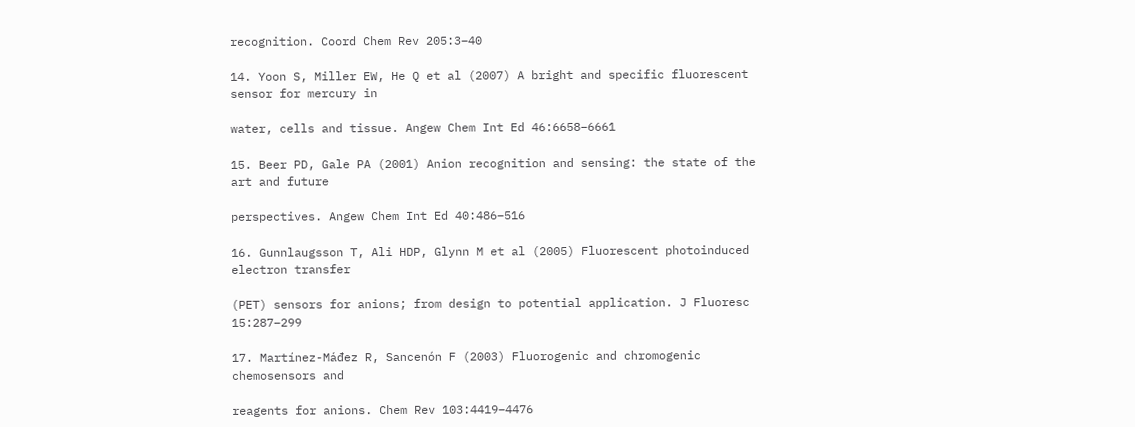recognition. Coord Chem Rev 205:3–40

14. Yoon S, Miller EW, He Q et al (2007) A bright and specific fluorescent sensor for mercury in

water, cells and tissue. Angew Chem Int Ed 46:6658–6661

15. Beer PD, Gale PA (2001) Anion recognition and sensing: the state of the art and future

perspectives. Angew Chem Int Ed 40:486–516

16. Gunnlaugsson T, Ali HDP, Glynn M et al (2005) Fluorescent photoinduced electron transfer

(PET) sensors for anions; from design to potential application. J Fluoresc 15:287–299

17. Martínez-Máđez R, Sancenón F (2003) Fluorogenic and chromogenic chemosensors and

reagents for anions. Chem Rev 103:4419–4476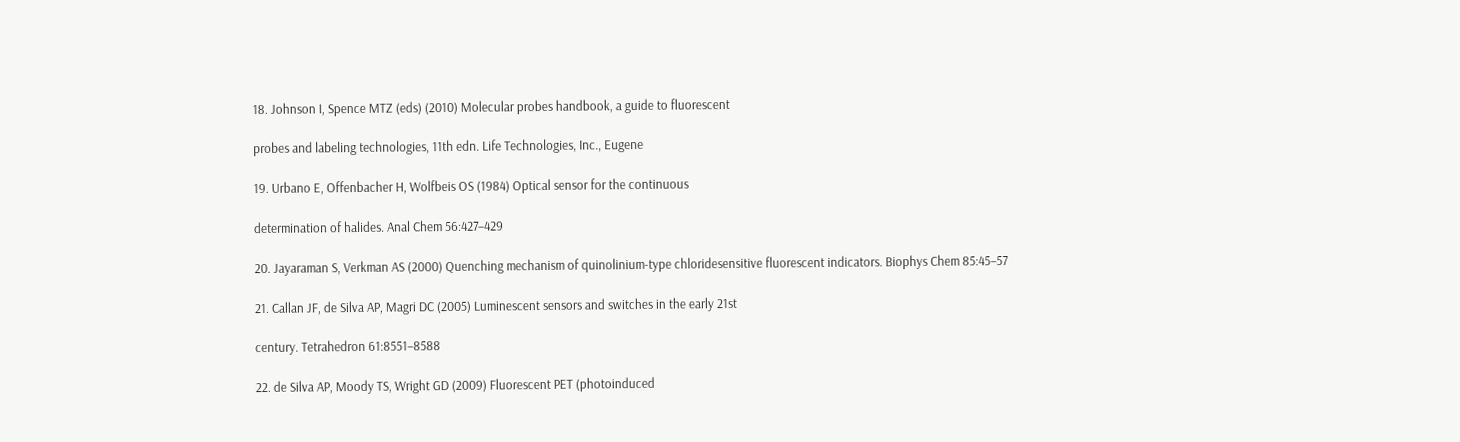18. Johnson I, Spence MTZ (eds) (2010) Molecular probes handbook, a guide to fluorescent

probes and labeling technologies, 11th edn. Life Technologies, Inc., Eugene

19. Urbano E, Offenbacher H, Wolfbeis OS (1984) Optical sensor for the continuous

determination of halides. Anal Chem 56:427–429

20. Jayaraman S, Verkman AS (2000) Quenching mechanism of quinolinium-type chloridesensitive fluorescent indicators. Biophys Chem 85:45–57

21. Callan JF, de Silva AP, Magri DC (2005) Luminescent sensors and switches in the early 21st

century. Tetrahedron 61:8551–8588

22. de Silva AP, Moody TS, Wright GD (2009) Fluorescent PET (photoinduced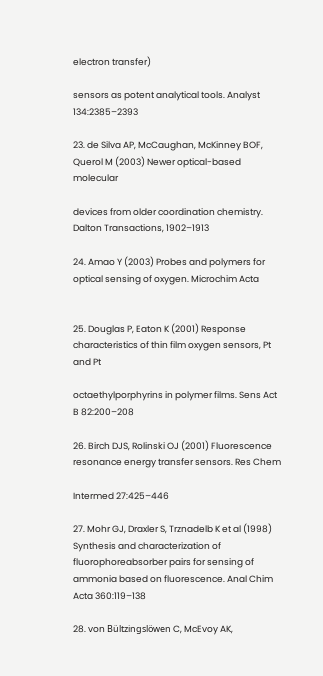electron transfer)

sensors as potent analytical tools. Analyst 134:2385–2393

23. de Silva AP, McCaughan, McKinney BOF, Querol M (2003) Newer optical-based molecular

devices from older coordination chemistry. Dalton Transactions, 1902–1913

24. Amao Y (2003) Probes and polymers for optical sensing of oxygen. Microchim Acta


25. Douglas P, Eaton K (2001) Response characteristics of thin film oxygen sensors, Pt and Pt

octaethylporphyrins in polymer films. Sens Act B 82:200–208

26. Birch DJS, Rolinski OJ (2001) Fluorescence resonance energy transfer sensors. Res Chem

Intermed 27:425–446

27. Mohr GJ, Draxler S, Trznadelb K et al (1998) Synthesis and characterization of fluorophoreabsorber pairs for sensing of ammonia based on fluorescence. Anal Chim Acta 360:119–138

28. von Bültzingslöwen C, McEvoy AK,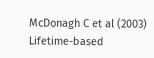McDonagh C et al (2003) Lifetime-based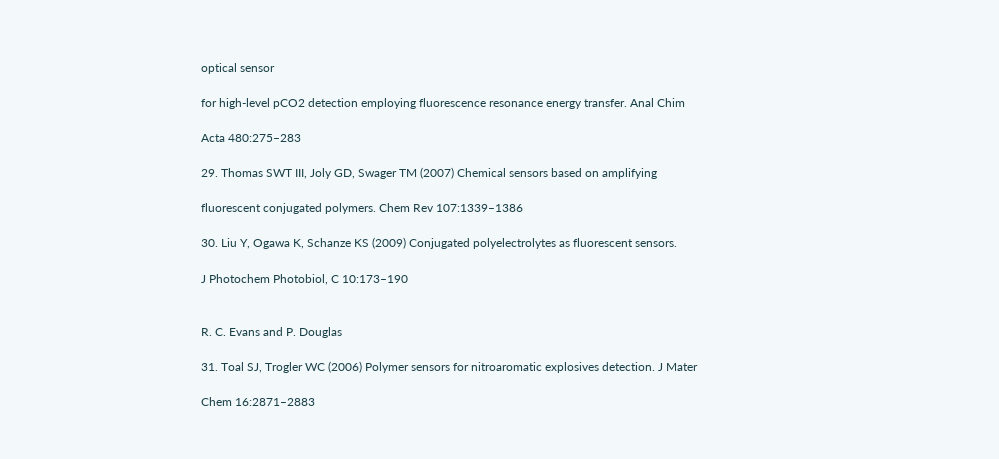optical sensor

for high-level pCO2 detection employing fluorescence resonance energy transfer. Anal Chim

Acta 480:275–283

29. Thomas SWT III, Joly GD, Swager TM (2007) Chemical sensors based on amplifying

fluorescent conjugated polymers. Chem Rev 107:1339–1386

30. Liu Y, Ogawa K, Schanze KS (2009) Conjugated polyelectrolytes as fluorescent sensors.

J Photochem Photobiol, C 10:173–190


R. C. Evans and P. Douglas

31. Toal SJ, Trogler WC (2006) Polymer sensors for nitroaromatic explosives detection. J Mater

Chem 16:2871–2883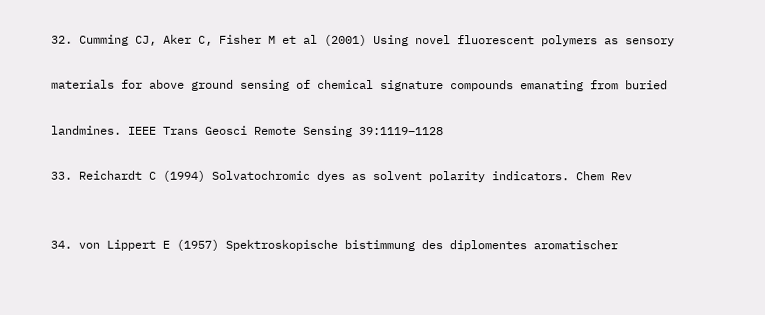32. Cumming CJ, Aker C, Fisher M et al (2001) Using novel fluorescent polymers as sensory

materials for above ground sensing of chemical signature compounds emanating from buried

landmines. IEEE Trans Geosci Remote Sensing 39:1119–1128

33. Reichardt C (1994) Solvatochromic dyes as solvent polarity indicators. Chem Rev


34. von Lippert E (1957) Spektroskopische bistimmung des diplomentes aromatischer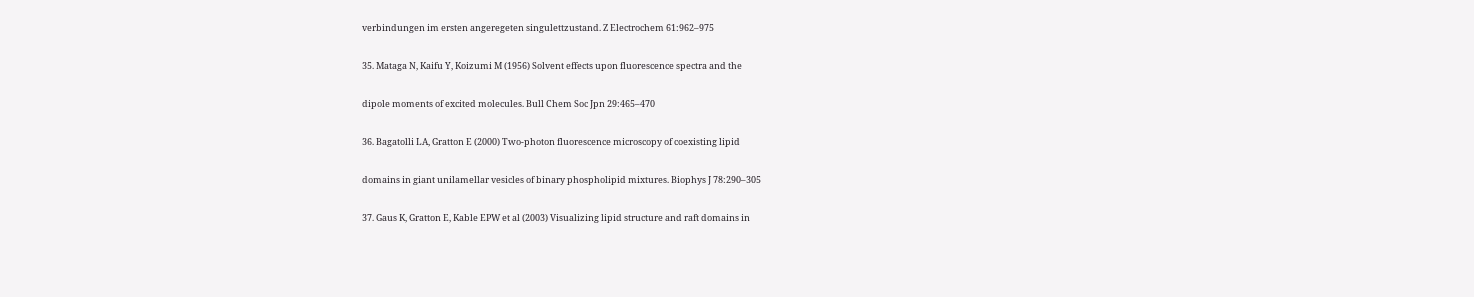verbindungen im ersten angeregeten singulettzustand. Z Electrochem 61:962–975

35. Mataga N, Kaifu Y, Koizumi M (1956) Solvent effects upon fluorescence spectra and the

dipole moments of excited molecules. Bull Chem Soc Jpn 29:465–470

36. Bagatolli LA, Gratton E (2000) Two-photon fluorescence microscopy of coexisting lipid

domains in giant unilamellar vesicles of binary phospholipid mixtures. Biophys J 78:290–305

37. Gaus K, Gratton E, Kable EPW et al (2003) Visualizing lipid structure and raft domains in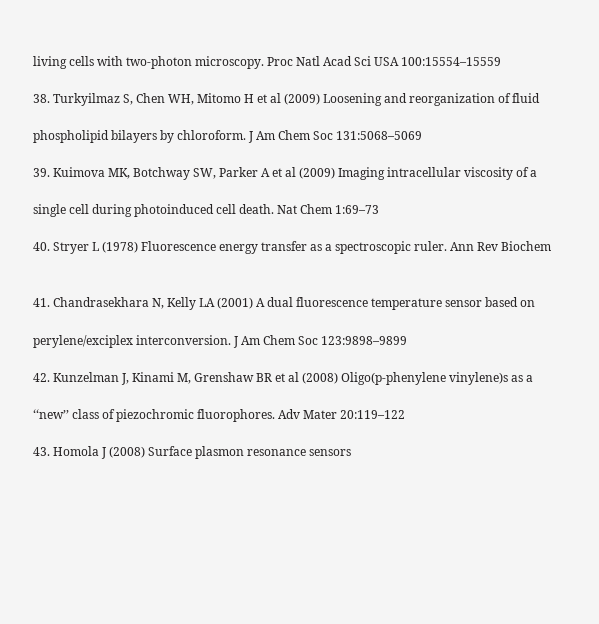living cells with two-photon microscopy. Proc Natl Acad Sci USA 100:15554–15559

38. Turkyilmaz S, Chen WH, Mitomo H et al (2009) Loosening and reorganization of fluid

phospholipid bilayers by chloroform. J Am Chem Soc 131:5068–5069

39. Kuimova MK, Botchway SW, Parker A et al (2009) Imaging intracellular viscosity of a

single cell during photoinduced cell death. Nat Chem 1:69–73

40. Stryer L (1978) Fluorescence energy transfer as a spectroscopic ruler. Ann Rev Biochem


41. Chandrasekhara N, Kelly LA (2001) A dual fluorescence temperature sensor based on

perylene/exciplex interconversion. J Am Chem Soc 123:9898–9899

42. Kunzelman J, Kinami M, Grenshaw BR et al (2008) Oligo(p-phenylene vinylene)s as a

‘‘new’’ class of piezochromic fluorophores. Adv Mater 20:119–122

43. Homola J (2008) Surface plasmon resonance sensors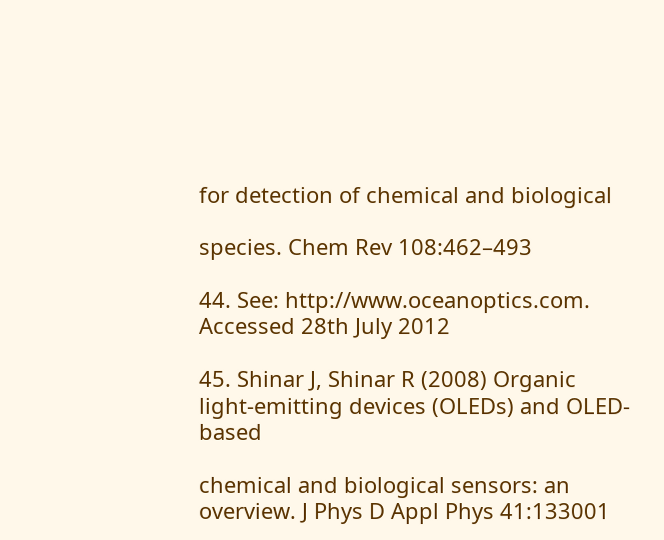for detection of chemical and biological

species. Chem Rev 108:462–493

44. See: http://www.oceanoptics.com. Accessed 28th July 2012

45. Shinar J, Shinar R (2008) Organic light-emitting devices (OLEDs) and OLED-based

chemical and biological sensors: an overview. J Phys D Appl Phys 41:133001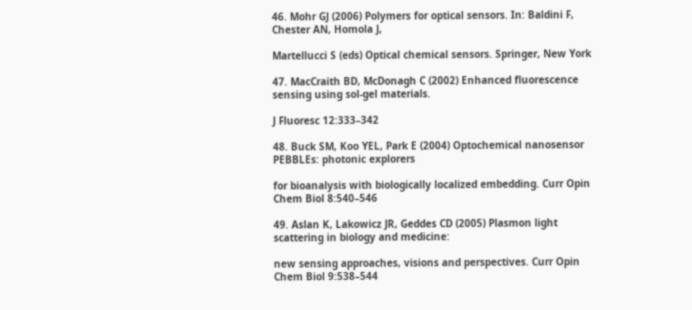46. Mohr GJ (2006) Polymers for optical sensors. In: Baldini F, Chester AN, Homola J,

Martellucci S (eds) Optical chemical sensors. Springer, New York

47. MacCraith BD, McDonagh C (2002) Enhanced fluorescence sensing using sol-gel materials.

J Fluoresc 12:333–342

48. Buck SM, Koo YEL, Park E (2004) Optochemical nanosensor PEBBLEs: photonic explorers

for bioanalysis with biologically localized embedding. Curr Opin Chem Biol 8:540–546

49. Aslan K, Lakowicz JR, Geddes CD (2005) Plasmon light scattering in biology and medicine:

new sensing approaches, visions and perspectives. Curr Opin Chem Biol 9:538–544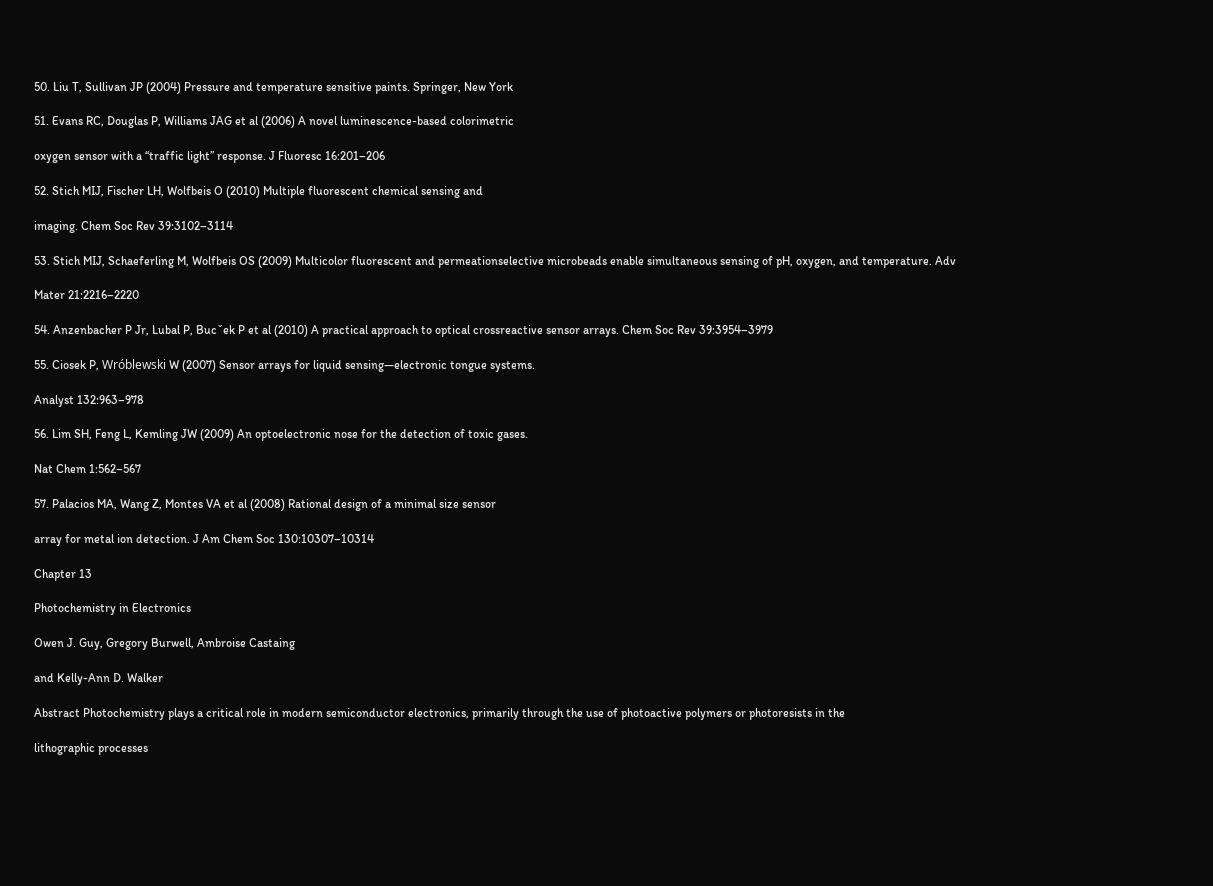50. Liu T, Sullivan JP (2004) Pressure and temperature sensitive paints. Springer, New York

51. Evans RC, Douglas P, Williams JAG et al (2006) A novel luminescence-based colorimetric

oxygen sensor with a ‘‘traffic light’’ response. J Fluoresc 16:201–206

52. Stich MIJ, Fischer LH, Wolfbeis O (2010) Multiple fluorescent chemical sensing and

imaging. Chem Soc Rev 39:3102–3114

53. Stich MIJ, Schaeferling M, Wolfbeis OS (2009) Multicolor fluorescent and permeationselective microbeads enable simultaneous sensing of pH, oxygen, and temperature. Adv

Mater 21:2216–2220

54. Anzenbacher P Jr, Lubal P, Bucˇek P et al (2010) A practical approach to optical crossreactive sensor arrays. Chem Soc Rev 39:3954–3979

55. Ciosek P, Wróblewski W (2007) Sensor arrays for liquid sensing—electronic tongue systems.

Analyst 132:963–978

56. Lim SH, Feng L, Kemling JW (2009) An optoelectronic nose for the detection of toxic gases.

Nat Chem 1:562–567

57. Palacios MA, Wang Z, Montes VA et al (2008) Rational design of a minimal size sensor

array for metal ion detection. J Am Chem Soc 130:10307–10314

Chapter 13

Photochemistry in Electronics

Owen J. Guy, Gregory Burwell, Ambroise Castaing

and Kelly-Ann D. Walker

Abstract Photochemistry plays a critical role in modern semiconductor electronics, primarily through the use of photoactive polymers or photoresists in the

lithographic processes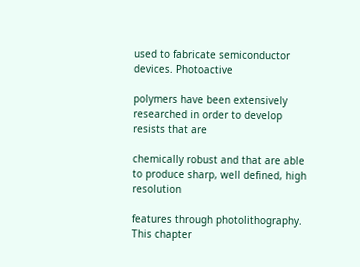used to fabricate semiconductor devices. Photoactive

polymers have been extensively researched in order to develop resists that are

chemically robust and that are able to produce sharp, well defined, high resolution

features through photolithography. This chapter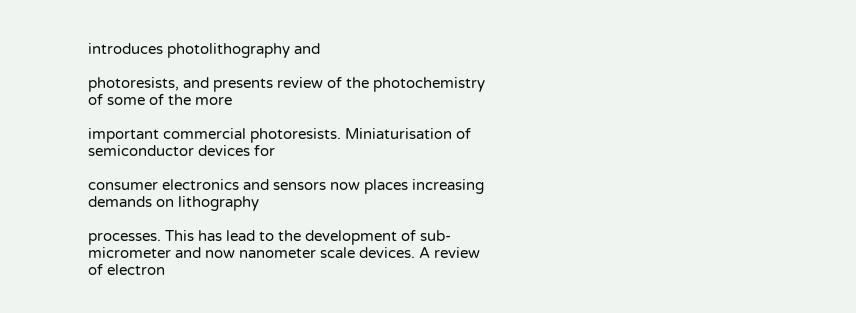introduces photolithography and

photoresists, and presents review of the photochemistry of some of the more

important commercial photoresists. Miniaturisation of semiconductor devices for

consumer electronics and sensors now places increasing demands on lithography

processes. This has lead to the development of sub-micrometer and now nanometer scale devices. A review of electron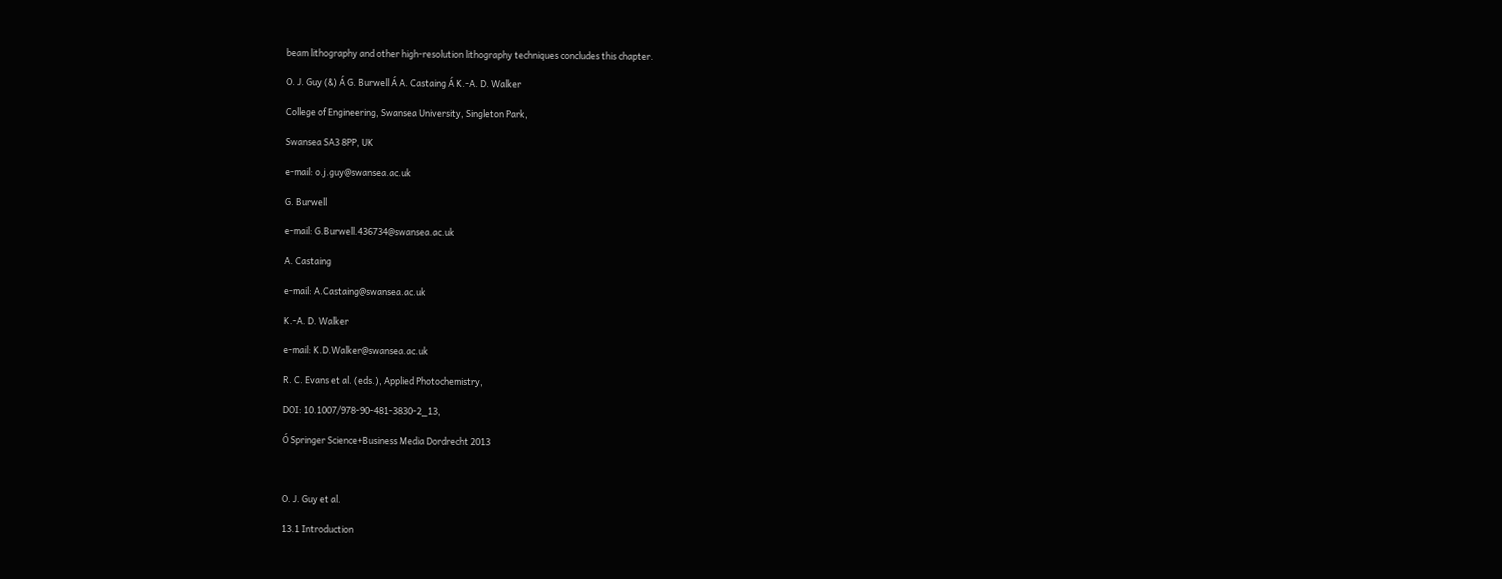beam lithography and other high-resolution lithography techniques concludes this chapter.

O. J. Guy (&) Á G. Burwell Á A. Castaing Á K.-A. D. Walker

College of Engineering, Swansea University, Singleton Park,

Swansea SA3 8PP, UK

e-mail: o.j.guy@swansea.ac.uk

G. Burwell

e-mail: G.Burwell.436734@swansea.ac.uk

A. Castaing

e-mail: A.Castaing@swansea.ac.uk

K.-A. D. Walker

e-mail: K.D.Walker@swansea.ac.uk

R. C. Evans et al. (eds.), Applied Photochemistry,

DOI: 10.1007/978-90-481-3830-2_13,

Ó Springer Science+Business Media Dordrecht 2013



O. J. Guy et al.

13.1 Introduction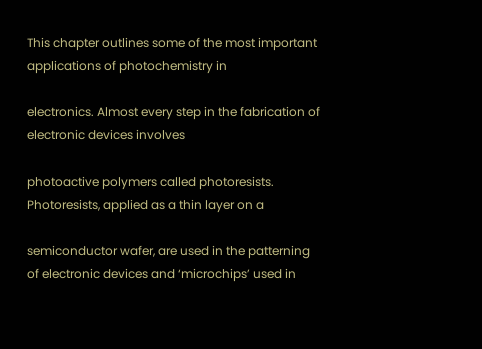This chapter outlines some of the most important applications of photochemistry in

electronics. Almost every step in the fabrication of electronic devices involves

photoactive polymers called photoresists. Photoresists, applied as a thin layer on a

semiconductor wafer, are used in the patterning of electronic devices and ‘microchips’ used in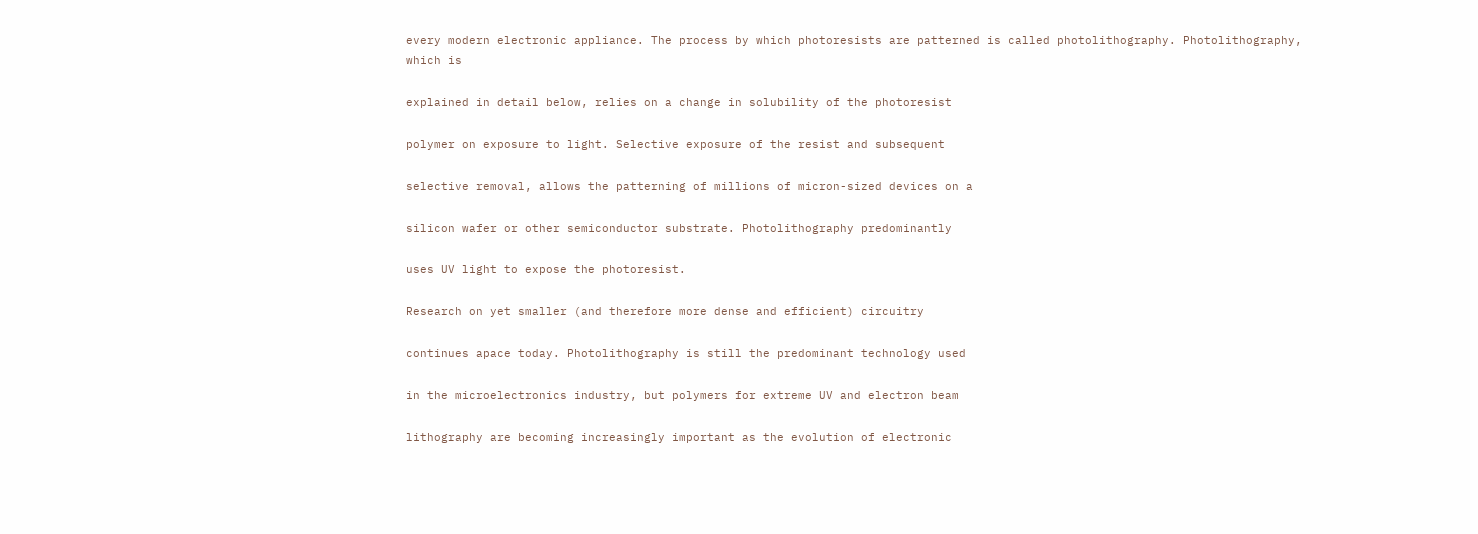every modern electronic appliance. The process by which photoresists are patterned is called photolithography. Photolithography, which is

explained in detail below, relies on a change in solubility of the photoresist

polymer on exposure to light. Selective exposure of the resist and subsequent

selective removal, allows the patterning of millions of micron-sized devices on a

silicon wafer or other semiconductor substrate. Photolithography predominantly

uses UV light to expose the photoresist.

Research on yet smaller (and therefore more dense and efficient) circuitry

continues apace today. Photolithography is still the predominant technology used

in the microelectronics industry, but polymers for extreme UV and electron beam

lithography are becoming increasingly important as the evolution of electronic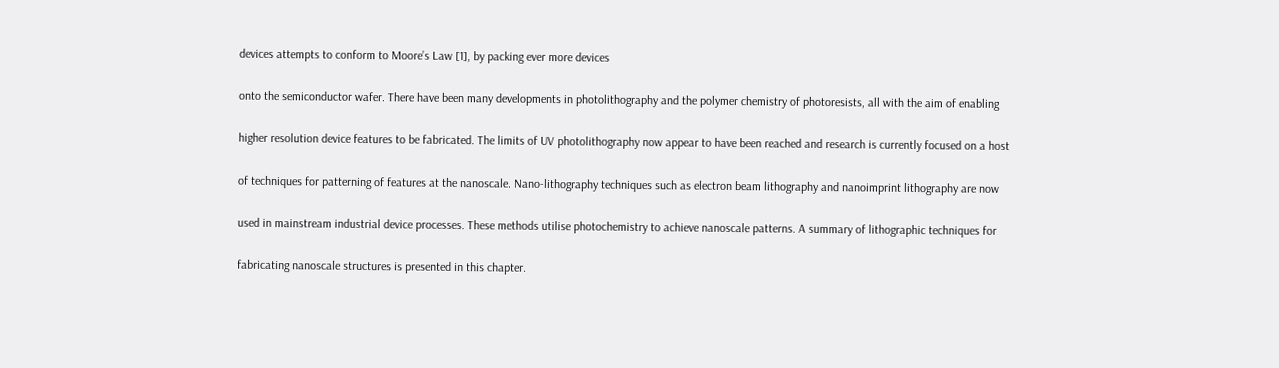devices attempts to conform to Moore’s Law [1], by packing ever more devices

onto the semiconductor wafer. There have been many developments in photolithography and the polymer chemistry of photoresists, all with the aim of enabling

higher resolution device features to be fabricated. The limits of UV photolithography now appear to have been reached and research is currently focused on a host

of techniques for patterning of features at the nanoscale. Nano-lithography techniques such as electron beam lithography and nanoimprint lithography are now

used in mainstream industrial device processes. These methods utilise photochemistry to achieve nanoscale patterns. A summary of lithographic techniques for

fabricating nanoscale structures is presented in this chapter.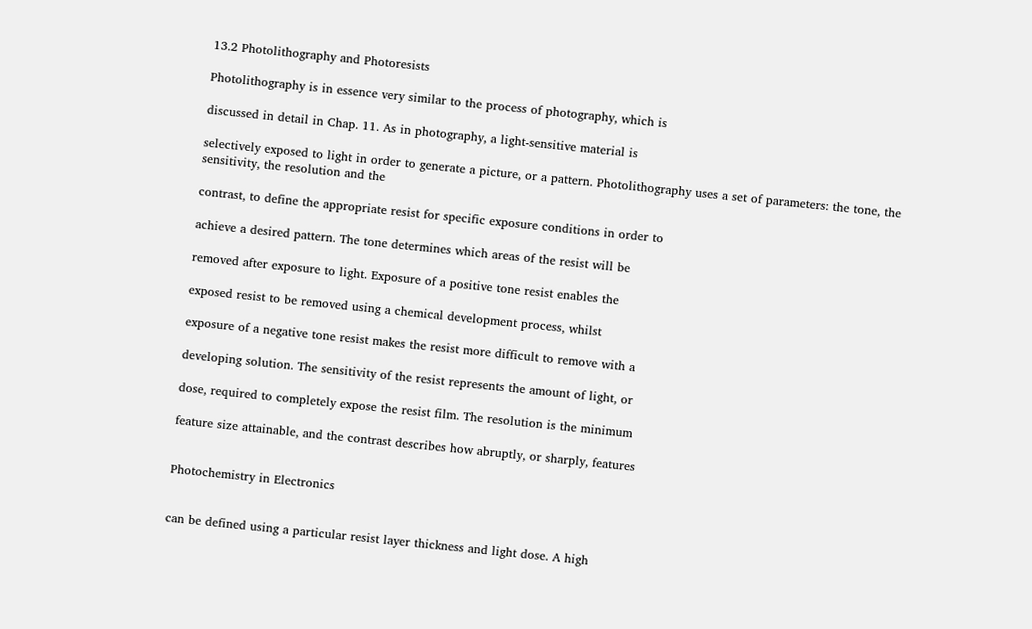13.2 Photolithography and Photoresists

Photolithography is in essence very similar to the process of photography, which is

discussed in detail in Chap. 11. As in photography, a light-sensitive material is

selectively exposed to light in order to generate a picture, or a pattern. Photolithography uses a set of parameters: the tone, the sensitivity, the resolution and the

contrast, to define the appropriate resist for specific exposure conditions in order to

achieve a desired pattern. The tone determines which areas of the resist will be

removed after exposure to light. Exposure of a positive tone resist enables the

exposed resist to be removed using a chemical development process, whilst

exposure of a negative tone resist makes the resist more difficult to remove with a

developing solution. The sensitivity of the resist represents the amount of light, or

dose, required to completely expose the resist film. The resolution is the minimum

feature size attainable, and the contrast describes how abruptly, or sharply, features


Photochemistry in Electronics


can be defined using a particular resist layer thickness and light dose. A high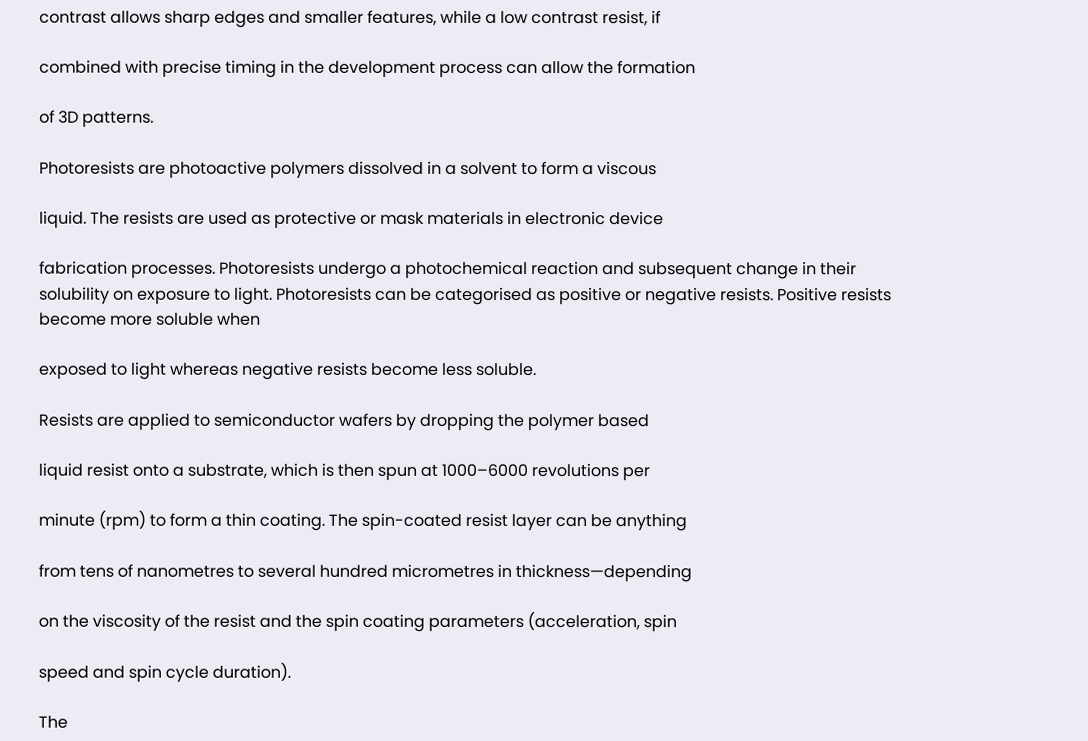contrast allows sharp edges and smaller features, while a low contrast resist, if

combined with precise timing in the development process can allow the formation

of 3D patterns.

Photoresists are photoactive polymers dissolved in a solvent to form a viscous

liquid. The resists are used as protective or mask materials in electronic device

fabrication processes. Photoresists undergo a photochemical reaction and subsequent change in their solubility on exposure to light. Photoresists can be categorised as positive or negative resists. Positive resists become more soluble when

exposed to light whereas negative resists become less soluble.

Resists are applied to semiconductor wafers by dropping the polymer based

liquid resist onto a substrate, which is then spun at 1000–6000 revolutions per

minute (rpm) to form a thin coating. The spin-coated resist layer can be anything

from tens of nanometres to several hundred micrometres in thickness—depending

on the viscosity of the resist and the spin coating parameters (acceleration, spin

speed and spin cycle duration).

The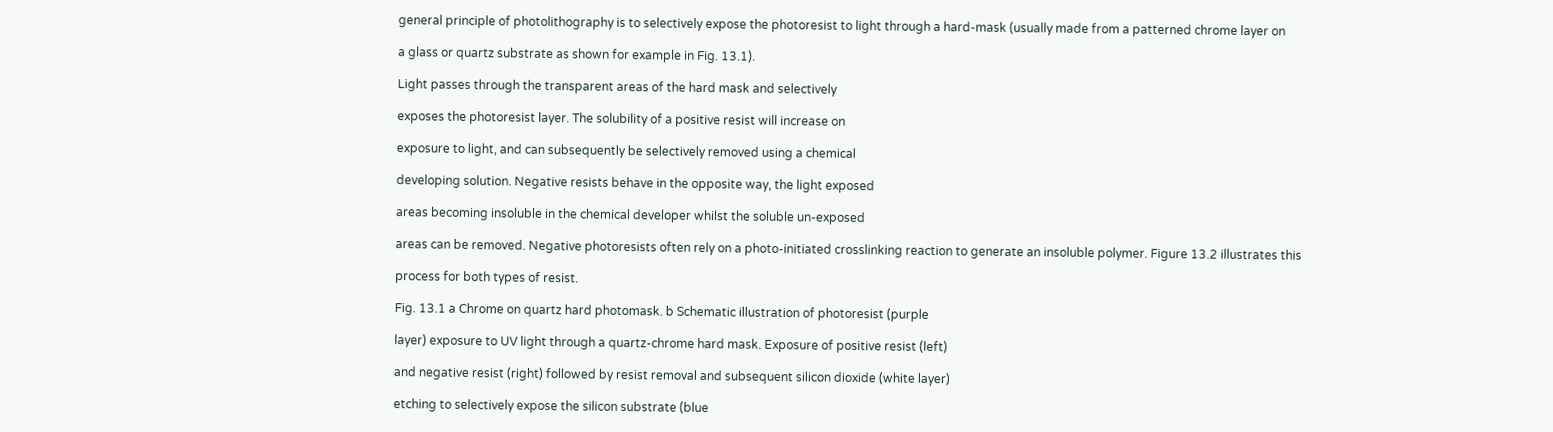general principle of photolithography is to selectively expose the photoresist to light through a hard-mask (usually made from a patterned chrome layer on

a glass or quartz substrate as shown for example in Fig. 13.1).

Light passes through the transparent areas of the hard mask and selectively

exposes the photoresist layer. The solubility of a positive resist will increase on

exposure to light, and can subsequently be selectively removed using a chemical

developing solution. Negative resists behave in the opposite way, the light exposed

areas becoming insoluble in the chemical developer whilst the soluble un-exposed

areas can be removed. Negative photoresists often rely on a photo-initiated crosslinking reaction to generate an insoluble polymer. Figure 13.2 illustrates this

process for both types of resist.

Fig. 13.1 a Chrome on quartz hard photomask. b Schematic illustration of photoresist (purple

layer) exposure to UV light through a quartz-chrome hard mask. Exposure of positive resist (left)

and negative resist (right) followed by resist removal and subsequent silicon dioxide (white layer)

etching to selectively expose the silicon substrate (blue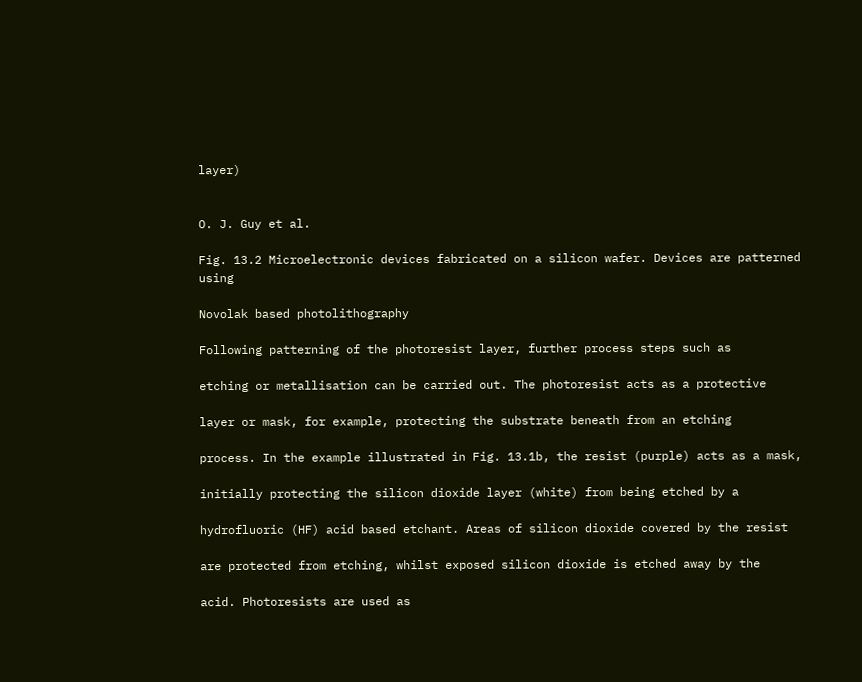layer)


O. J. Guy et al.

Fig. 13.2 Microelectronic devices fabricated on a silicon wafer. Devices are patterned using

Novolak based photolithography

Following patterning of the photoresist layer, further process steps such as

etching or metallisation can be carried out. The photoresist acts as a protective

layer or mask, for example, protecting the substrate beneath from an etching

process. In the example illustrated in Fig. 13.1b, the resist (purple) acts as a mask,

initially protecting the silicon dioxide layer (white) from being etched by a

hydrofluoric (HF) acid based etchant. Areas of silicon dioxide covered by the resist

are protected from etching, whilst exposed silicon dioxide is etched away by the

acid. Photoresists are used as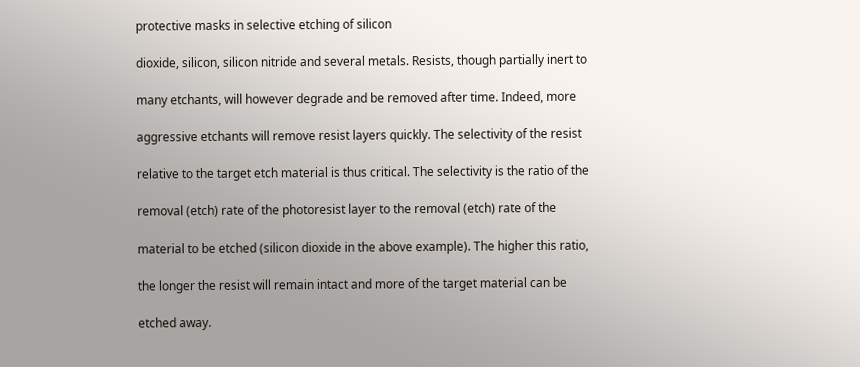protective masks in selective etching of silicon

dioxide, silicon, silicon nitride and several metals. Resists, though partially inert to

many etchants, will however degrade and be removed after time. Indeed, more

aggressive etchants will remove resist layers quickly. The selectivity of the resist

relative to the target etch material is thus critical. The selectivity is the ratio of the

removal (etch) rate of the photoresist layer to the removal (etch) rate of the

material to be etched (silicon dioxide in the above example). The higher this ratio,

the longer the resist will remain intact and more of the target material can be

etched away.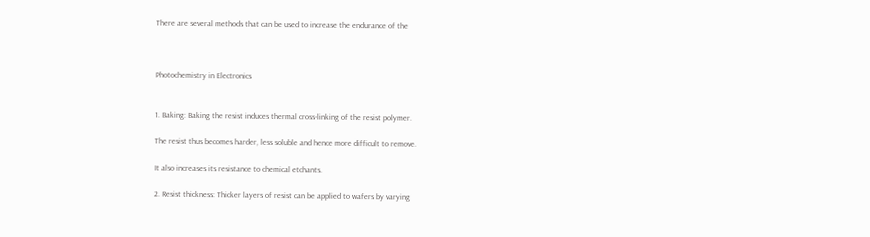There are several methods that can be used to increase the endurance of the



Photochemistry in Electronics


1. Baking: Baking the resist induces thermal cross-linking of the resist polymer.

The resist thus becomes harder, less soluble and hence more difficult to remove.

It also increases its resistance to chemical etchants.

2. Resist thickness: Thicker layers of resist can be applied to wafers by varying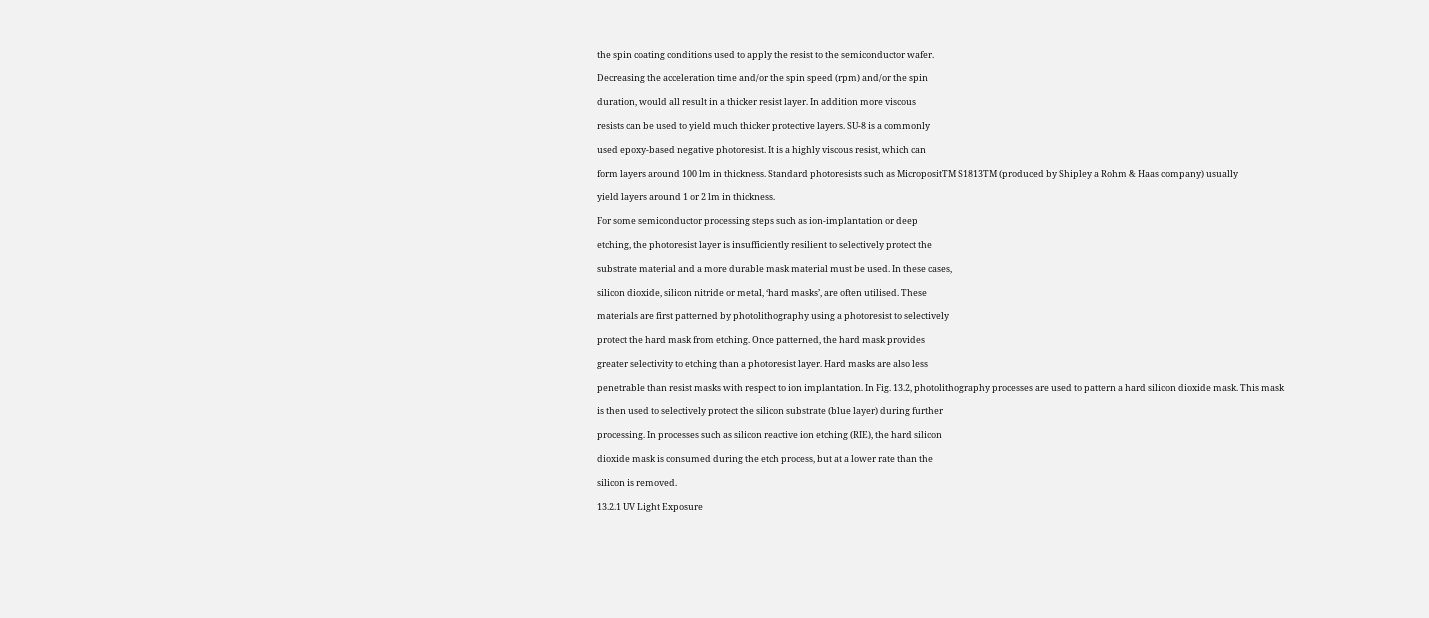the spin coating conditions used to apply the resist to the semiconductor wafer.

Decreasing the acceleration time and/or the spin speed (rpm) and/or the spin

duration, would all result in a thicker resist layer. In addition more viscous

resists can be used to yield much thicker protective layers. SU-8 is a commonly

used epoxy-based negative photoresist. It is a highly viscous resist, which can

form layers around 100 lm in thickness. Standard photoresists such as MicropositTM S1813TM (produced by Shipley a Rohm & Haas company) usually

yield layers around 1 or 2 lm in thickness.

For some semiconductor processing steps such as ion-implantation or deep

etching, the photoresist layer is insufficiently resilient to selectively protect the

substrate material and a more durable mask material must be used. In these cases,

silicon dioxide, silicon nitride or metal, ‘hard masks’, are often utilised. These

materials are first patterned by photolithography using a photoresist to selectively

protect the hard mask from etching. Once patterned, the hard mask provides

greater selectivity to etching than a photoresist layer. Hard masks are also less

penetrable than resist masks with respect to ion implantation. In Fig. 13.2, photolithography processes are used to pattern a hard silicon dioxide mask. This mask

is then used to selectively protect the silicon substrate (blue layer) during further

processing. In processes such as silicon reactive ion etching (RIE), the hard silicon

dioxide mask is consumed during the etch process, but at a lower rate than the

silicon is removed.

13.2.1 UV Light Exposure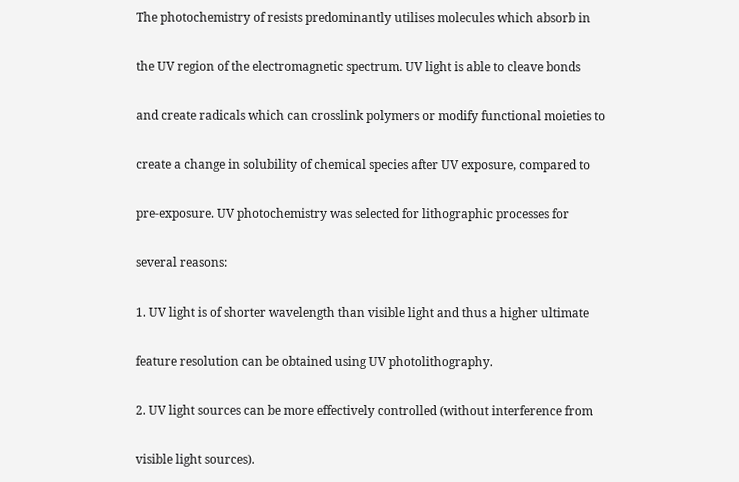The photochemistry of resists predominantly utilises molecules which absorb in

the UV region of the electromagnetic spectrum. UV light is able to cleave bonds

and create radicals which can crosslink polymers or modify functional moieties to

create a change in solubility of chemical species after UV exposure, compared to

pre-exposure. UV photochemistry was selected for lithographic processes for

several reasons:

1. UV light is of shorter wavelength than visible light and thus a higher ultimate

feature resolution can be obtained using UV photolithography.

2. UV light sources can be more effectively controlled (without interference from

visible light sources).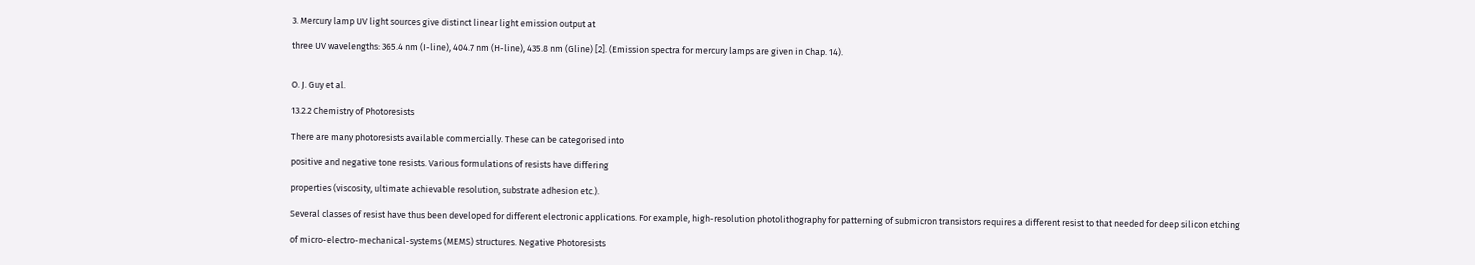3. Mercury lamp UV light sources give distinct linear light emission output at

three UV wavelengths: 365.4 nm (I-line), 404.7 nm (H-line), 435.8 nm (Gline) [2]. (Emission spectra for mercury lamps are given in Chap. 14).


O. J. Guy et al.

13.2.2 Chemistry of Photoresists

There are many photoresists available commercially. These can be categorised into

positive and negative tone resists. Various formulations of resists have differing

properties (viscosity, ultimate achievable resolution, substrate adhesion etc.).

Several classes of resist have thus been developed for different electronic applications. For example, high-resolution photolithography for patterning of submicron transistors requires a different resist to that needed for deep silicon etching

of micro-electro-mechanical-systems (MEMS) structures. Negative Photoresists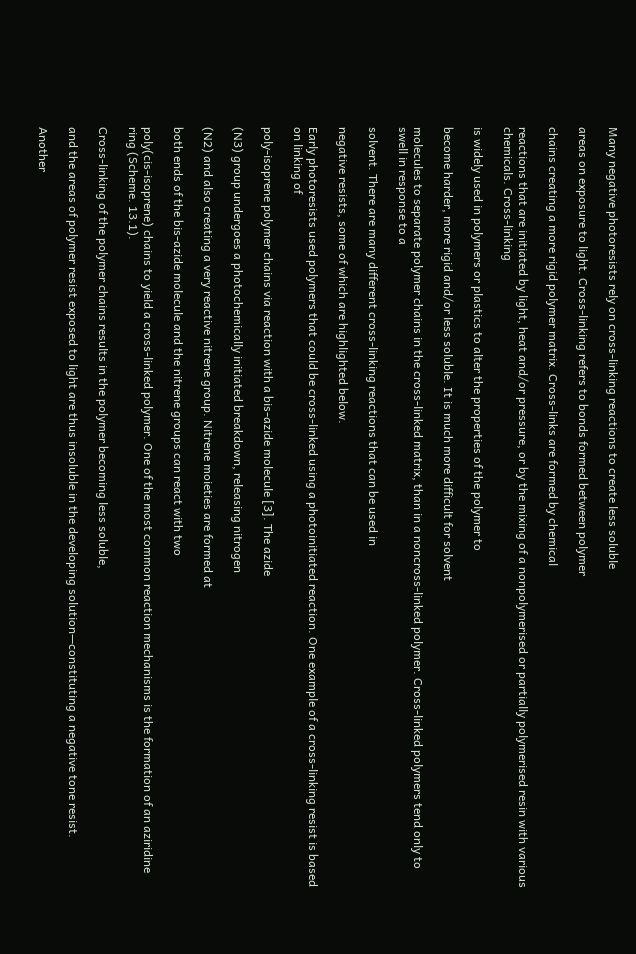Many negative photoresists rely on cross-linking reactions to create less soluble

areas on exposure to light. Cross-linking refers to bonds formed between polymer

chains creating a more rigid polymer matrix. Cross-links are formed by chemical

reactions that are initiated by light, heat and/or pressure, or by the mixing of a nonpolymerised or partially polymerised resin with various chemicals. Cross-linking

is widely used in polymers or plastics to alter the properties of the polymer to

become harder, more rigid and/or less soluble. It is much more difficult for solvent

molecules to separate polymer chains in the cross-linked matrix, than in a noncross-linked polymer. Cross-linked polymers tend only to swell in response to a

solvent. There are many different cross-linking reactions that can be used in

negative resists, some of which are highlighted below.

Early photoresists used polymers that could be cross-linked using a photoinitiated reaction. One example of a cross-linking resist is based on linking of

poly-isoprene polymer chains via reaction with a bis-azide molecule [3]. The azide

(N3) group undergoes a photochemically initiated breakdown, releasing nitrogen

(N2) and also creating a very reactive nitrene group. Nitrene moieties are formed at

both ends of the bis-azide molecule and the nitrene groups can react with two

poly(cis-isoprene) chains to yield a cross-linked polymer. One of the most common reaction mechanisms is the formation of an aziridine ring (Scheme. 13.1).

Cross-linking of the polymer chains results in the polymer becoming less soluble,

and the areas of polymer resist exposed to light are thus insoluble in the developing solution—constituting a negative tone resist.

Another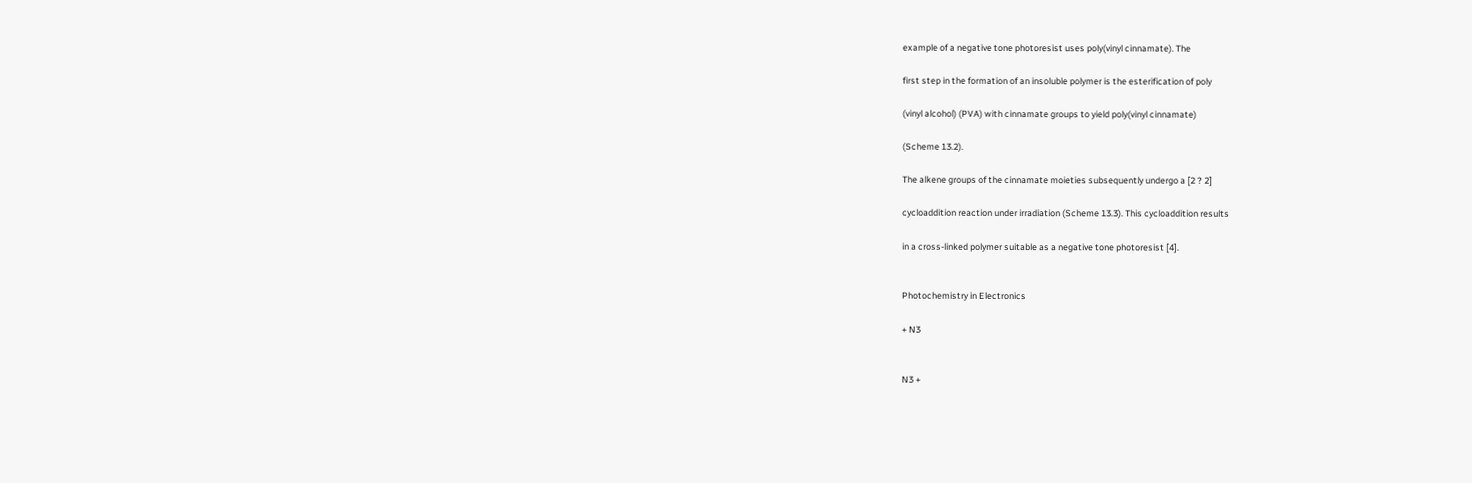example of a negative tone photoresist uses poly(vinyl cinnamate). The

first step in the formation of an insoluble polymer is the esterification of poly

(vinyl alcohol) (PVA) with cinnamate groups to yield poly(vinyl cinnamate)

(Scheme 13.2).

The alkene groups of the cinnamate moieties subsequently undergo a [2 ? 2]

cycloaddition reaction under irradiation (Scheme 13.3). This cycloaddition results

in a cross-linked polymer suitable as a negative tone photoresist [4].


Photochemistry in Electronics

+ N3


N3 +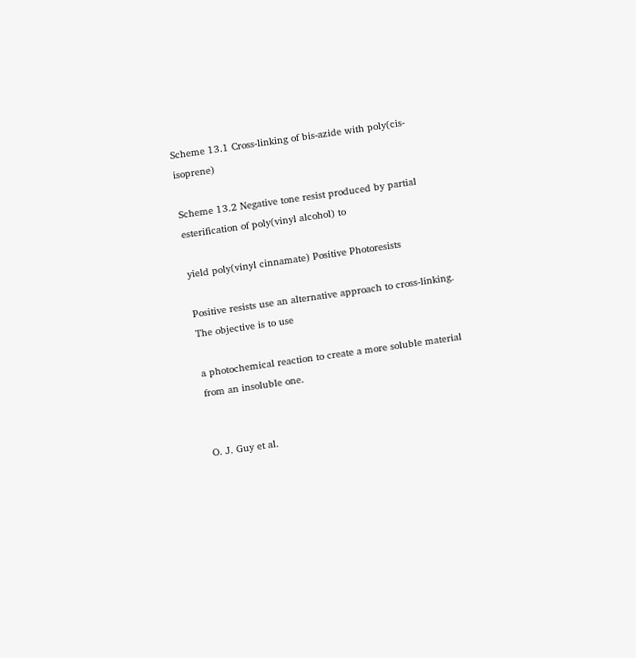Scheme 13.1 Cross-linking of bis-azide with poly(cis-isoprene)

Scheme 13.2 Negative tone resist produced by partial esterification of poly(vinyl alcohol) to

yield poly(vinyl cinnamate) Positive Photoresists

Positive resists use an alternative approach to cross-linking. The objective is to use

a photochemical reaction to create a more soluble material from an insoluble one.


O. J. Guy et al.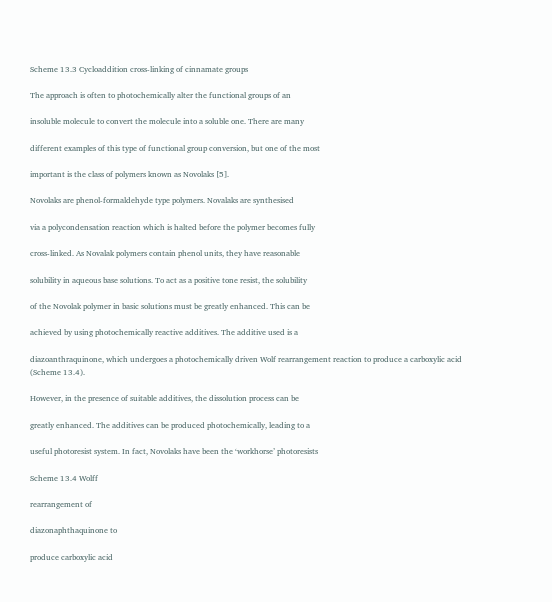Scheme 13.3 Cycloaddition cross-linking of cinnamate groups

The approach is often to photochemically alter the functional groups of an

insoluble molecule to convert the molecule into a soluble one. There are many

different examples of this type of functional group conversion, but one of the most

important is the class of polymers known as Novolaks [5].

Novolaks are phenol-formaldehyde type polymers. Novalaks are synthesised

via a polycondensation reaction which is halted before the polymer becomes fully

cross-linked. As Novalak polymers contain phenol units, they have reasonable

solubility in aqueous base solutions. To act as a positive tone resist, the solubility

of the Novolak polymer in basic solutions must be greatly enhanced. This can be

achieved by using photochemically reactive additives. The additive used is a

diazoanthraquinone, which undergoes a photochemically driven Wolf rearrangement reaction to produce a carboxylic acid (Scheme 13.4).

However, in the presence of suitable additives, the dissolution process can be

greatly enhanced. The additives can be produced photochemically, leading to a

useful photoresist system. In fact, Novolaks have been the ‘workhorse’ photoresists

Scheme 13.4 Wolff

rearrangement of

diazonaphthaquinone to

produce carboxylic acid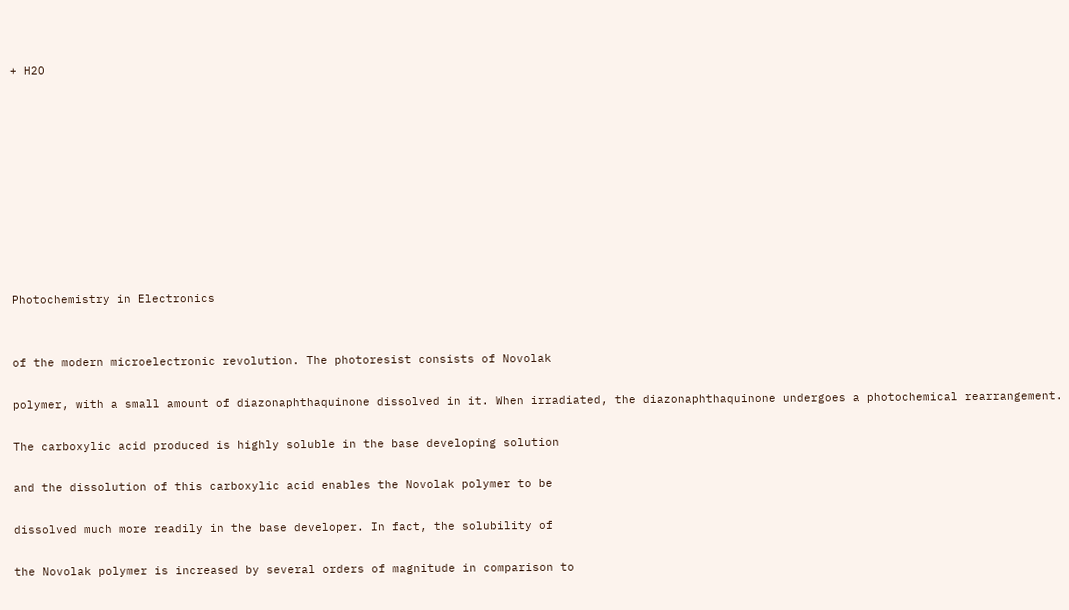+ H2O










Photochemistry in Electronics


of the modern microelectronic revolution. The photoresist consists of Novolak

polymer, with a small amount of diazonaphthaquinone dissolved in it. When irradiated, the diazonaphthaquinone undergoes a photochemical rearrangement.

The carboxylic acid produced is highly soluble in the base developing solution

and the dissolution of this carboxylic acid enables the Novolak polymer to be

dissolved much more readily in the base developer. In fact, the solubility of

the Novolak polymer is increased by several orders of magnitude in comparison to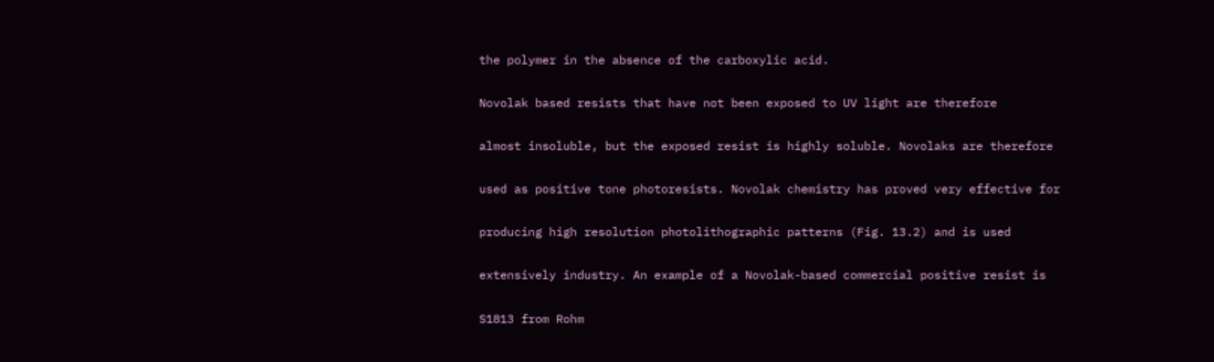the polymer in the absence of the carboxylic acid.

Novolak based resists that have not been exposed to UV light are therefore

almost insoluble, but the exposed resist is highly soluble. Novolaks are therefore

used as positive tone photoresists. Novolak chemistry has proved very effective for

producing high resolution photolithographic patterns (Fig. 13.2) and is used

extensively industry. An example of a Novolak-based commercial positive resist is

S1813 from Rohm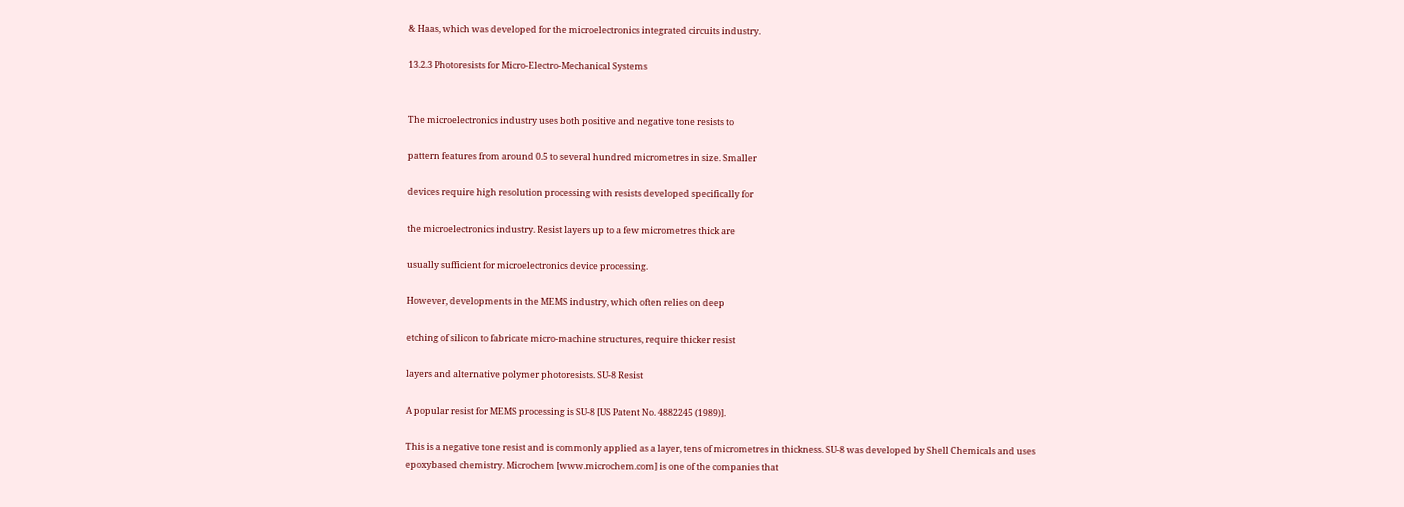& Haas, which was developed for the microelectronics integrated circuits industry.

13.2.3 Photoresists for Micro-Electro-Mechanical Systems


The microelectronics industry uses both positive and negative tone resists to

pattern features from around 0.5 to several hundred micrometres in size. Smaller

devices require high resolution processing with resists developed specifically for

the microelectronics industry. Resist layers up to a few micrometres thick are

usually sufficient for microelectronics device processing.

However, developments in the MEMS industry, which often relies on deep

etching of silicon to fabricate micro-machine structures, require thicker resist

layers and alternative polymer photoresists. SU-8 Resist

A popular resist for MEMS processing is SU-8 [US Patent No. 4882245 (1989)].

This is a negative tone resist and is commonly applied as a layer, tens of micrometres in thickness. SU-8 was developed by Shell Chemicals and uses epoxybased chemistry. Microchem [www.microchem.com] is one of the companies that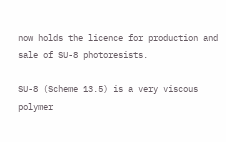now holds the licence for production and sale of SU-8 photoresists.

SU-8 (Scheme 13.5) is a very viscous polymer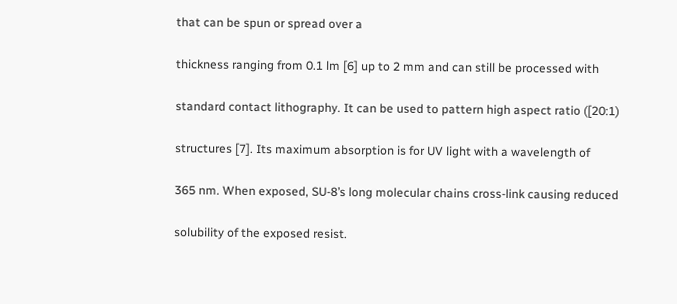that can be spun or spread over a

thickness ranging from 0.1 lm [6] up to 2 mm and can still be processed with

standard contact lithography. It can be used to pattern high aspect ratio ([20:1)

structures [7]. Its maximum absorption is for UV light with a wavelength of

365 nm. When exposed, SU-8’s long molecular chains cross-link causing reduced

solubility of the exposed resist.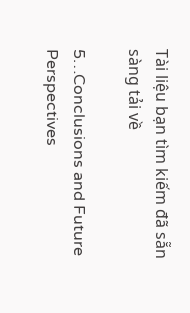Tài liệu bạn tìm kiếm đã sẵn sàng tải về

5…Conclusions and Future Perspectives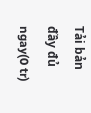Tải bản đầy đủ ngay(0 tr)